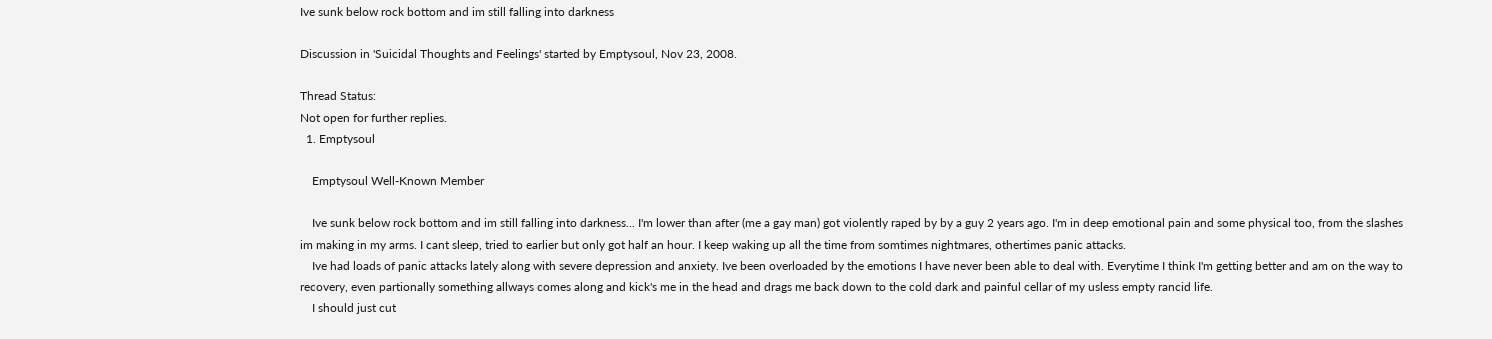Ive sunk below rock bottom and im still falling into darkness

Discussion in 'Suicidal Thoughts and Feelings' started by Emptysoul, Nov 23, 2008.

Thread Status:
Not open for further replies.
  1. Emptysoul

    Emptysoul Well-Known Member

    Ive sunk below rock bottom and im still falling into darkness... I'm lower than after (me a gay man) got violently raped by by a guy 2 years ago. I'm in deep emotional pain and some physical too, from the slashes im making in my arms. I cant sleep, tried to earlier but only got half an hour. I keep waking up all the time from somtimes nightmares, othertimes panic attacks.
    Ive had loads of panic attacks lately along with severe depression and anxiety. Ive been overloaded by the emotions I have never been able to deal with. Everytime I think I'm getting better and am on the way to recovery, even partionally something allways comes along and kick's me in the head and drags me back down to the cold dark and painful cellar of my usless empty rancid life.
    I should just cut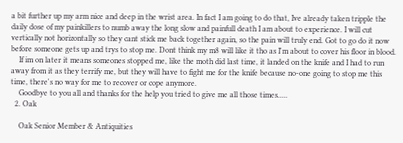a bit further up my arm nice and deep in the wrist area. In fact I am going to do that, Ive already taken tripple the daily dose of my painkillers to numb away the long slow and painfull death I am about to experience. I will cut vertically not horizontally so they cant stick me back together again, so the pain will truly end. Got to go do it now before someone gets up and trys to stop me. Dont think my m8 will like it tho as I'm about to cover his floor in blood.
    If im on later it means someones stopped me, like the moth did last time, it landed on the knife and I had to run away from it as they terrify me, but they will have to fight me for the knife because no-one going to stop me this time, there's no way for me to recover or cope anymore.
    Goodbye to you all and thanks for the help you tried to give me all those times.....
  2. Oak

    Oak Senior Member & Antiquities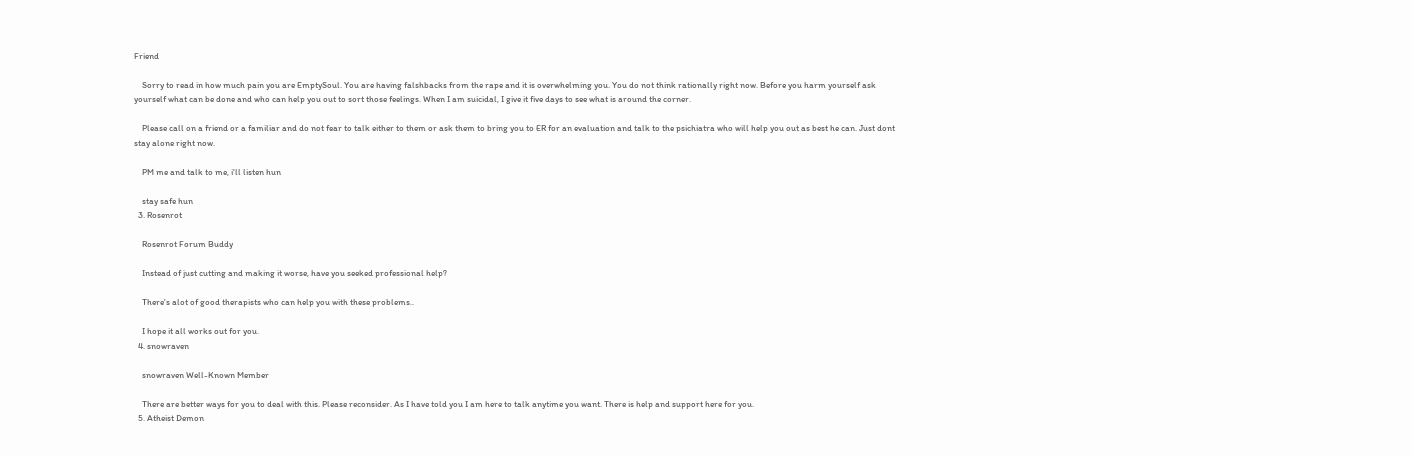Friend

    Sorry to read in how much pain you are EmptySoul. You are having falshbacks from the rape and it is overwhelming you. You do not think rationally right now. Before you harm yourself ask yourself what can be done and who can help you out to sort those feelings. When I am suicidal, I give it five days to see what is around the corner.

    Please call on a friend or a familiar and do not fear to talk either to them or ask them to bring you to ER for an evaluation and talk to the psichiatra who will help you out as best he can. Just dont stay alone right now.

    PM me and talk to me, i'll listen hun

    stay safe hun
  3. Rosenrot

    Rosenrot Forum Buddy

    Instead of just cutting and making it worse, have you seeked professional help?

    There's alot of good therapists who can help you with these problems..

    I hope it all works out for you.
  4. snowraven

    snowraven Well-Known Member

    There are better ways for you to deal with this. Please reconsider. As I have told you I am here to talk anytime you want. There is help and support here for you.
  5. Atheist Demon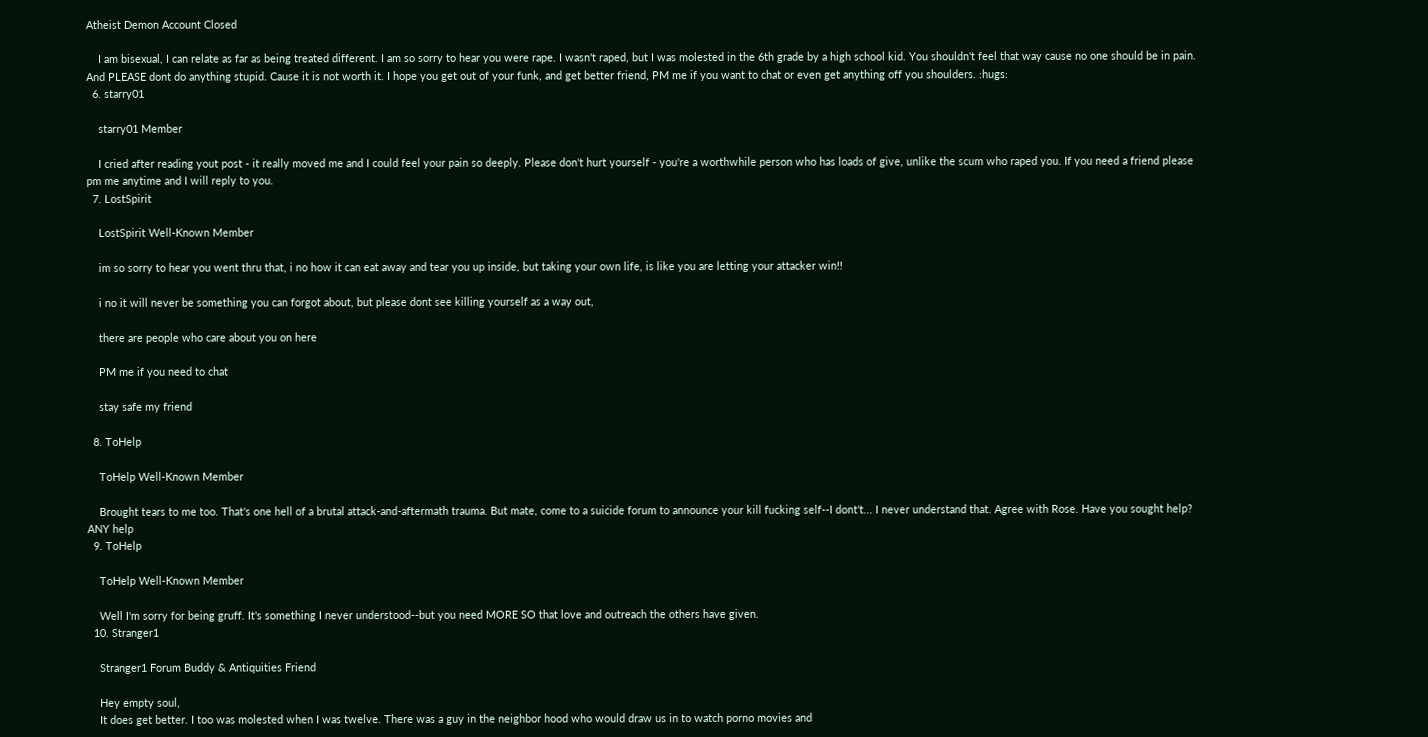Atheist Demon Account Closed

    I am bisexual, I can relate as far as being treated different. I am so sorry to hear you were rape. I wasn't raped, but I was molested in the 6th grade by a high school kid. You shouldn't feel that way cause no one should be in pain. And PLEASE dont do anything stupid. Cause it is not worth it. I hope you get out of your funk, and get better friend, PM me if you want to chat or even get anything off you shoulders. :hugs:
  6. starry01

    starry01 Member

    I cried after reading yout post - it really moved me and I could feel your pain so deeply. Please don't hurt yourself - you're a worthwhile person who has loads of give, unlike the scum who raped you. If you need a friend please pm me anytime and I will reply to you.
  7. LostSpirit

    LostSpirit Well-Known Member

    im so sorry to hear you went thru that, i no how it can eat away and tear you up inside, but taking your own life, is like you are letting your attacker win!!

    i no it will never be something you can forgot about, but please dont see killing yourself as a way out,

    there are people who care about you on here

    PM me if you need to chat

    stay safe my friend

  8. ToHelp

    ToHelp Well-Known Member

    Brought tears to me too. That's one hell of a brutal attack-and-aftermath trauma. But mate, come to a suicide forum to announce your kill fucking self--I dont't... I never understand that. Agree with Rose. Have you sought help? ANY help
  9. ToHelp

    ToHelp Well-Known Member

    Well I'm sorry for being gruff. It's something I never understood--but you need MORE SO that love and outreach the others have given.
  10. Stranger1

    Stranger1 Forum Buddy & Antiquities Friend

    Hey empty soul,
    It does get better. I too was molested when I was twelve. There was a guy in the neighbor hood who would draw us in to watch porno movies and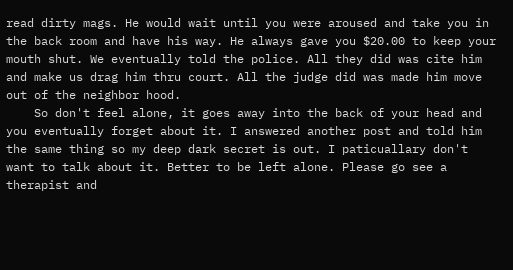read dirty mags. He would wait until you were aroused and take you in the back room and have his way. He always gave you $20.00 to keep your mouth shut. We eventually told the police. All they did was cite him and make us drag him thru court. All the judge did was made him move out of the neighbor hood.
    So don't feel alone, it goes away into the back of your head and you eventually forget about it. I answered another post and told him the same thing so my deep dark secret is out. I paticuallary don't want to talk about it. Better to be left alone. Please go see a therapist and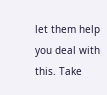let them help you deal with this. Take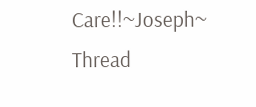Care!!~Joseph~
Thread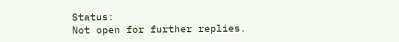Status:
Not open for further replies.